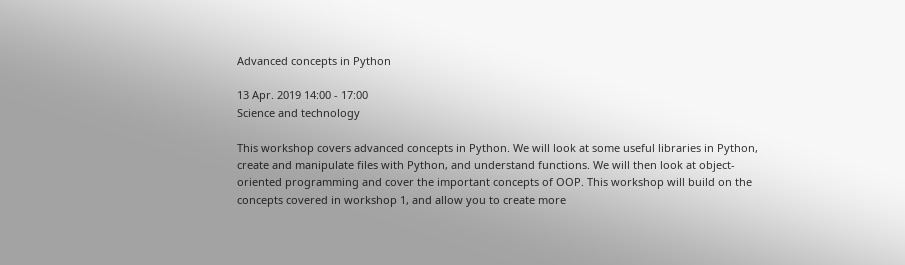Advanced concepts in Python

13 Apr. 2019 14:00 - 17:00
Science and technology

This workshop covers advanced concepts in Python. We will look at some useful libraries in Python, create and manipulate files with Python, and understand functions. We will then look at object-oriented programming and cover the important concepts of OOP. This workshop will build on the concepts covered in workshop 1, and allow you to create more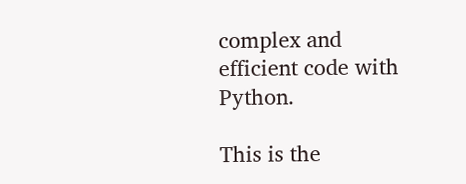complex and efficient code with Python.

This is the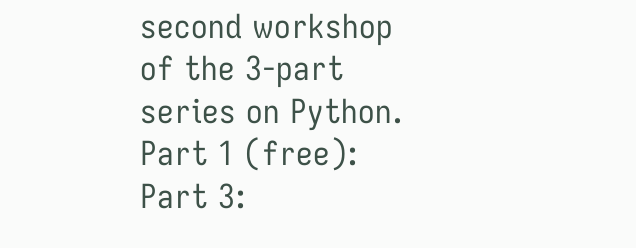second workshop of the 3-part series on Python.
Part 1 (free):
Part 3: